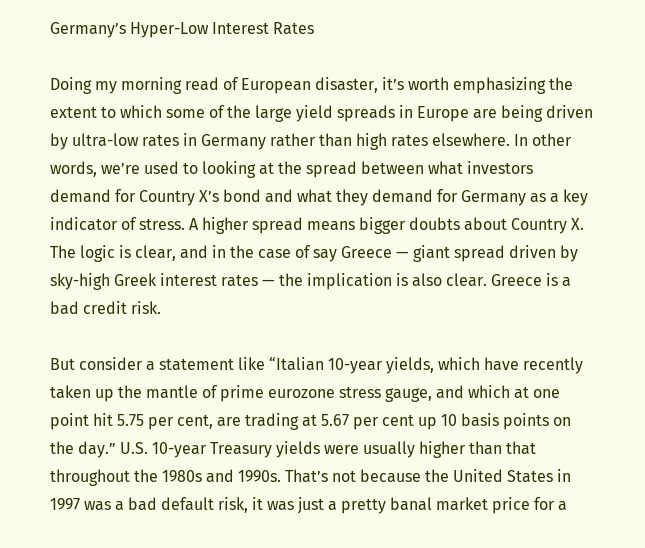Germany’s Hyper-Low Interest Rates

Doing my morning read of European disaster, it’s worth emphasizing the extent to which some of the large yield spreads in Europe are being driven by ultra-low rates in Germany rather than high rates elsewhere. In other words, we’re used to looking at the spread between what investors demand for Country X’s bond and what they demand for Germany as a key indicator of stress. A higher spread means bigger doubts about Country X. The logic is clear, and in the case of say Greece — giant spread driven by sky-high Greek interest rates — the implication is also clear. Greece is a bad credit risk.

But consider a statement like “Italian 10-year yields, which have recently taken up the mantle of prime eurozone stress gauge, and which at one point hit 5.75 per cent, are trading at 5.67 per cent up 10 basis points on the day.” U.S. 10-year Treasury yields were usually higher than that throughout the 1980s and 1990s. That’s not because the United States in 1997 was a bad default risk, it was just a pretty banal market price for a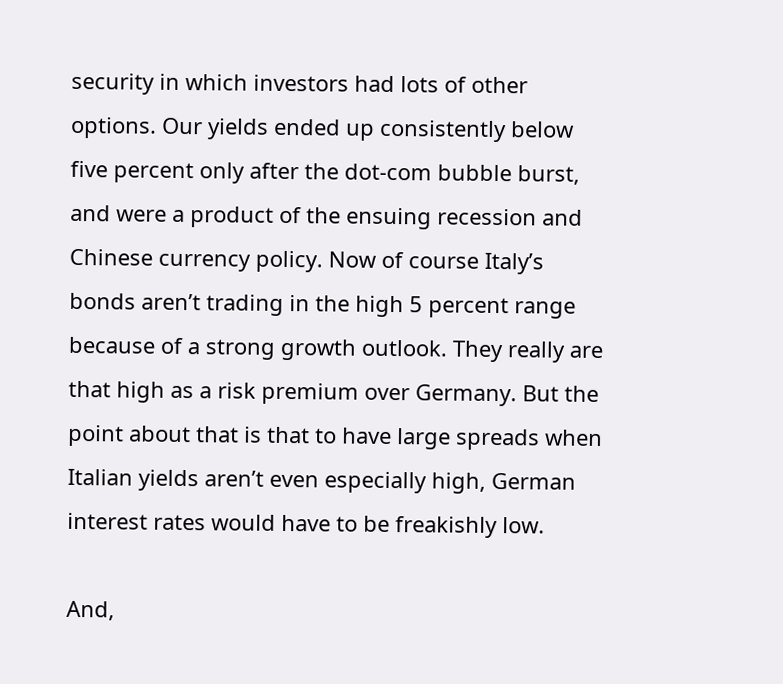security in which investors had lots of other options. Our yields ended up consistently below five percent only after the dot-com bubble burst, and were a product of the ensuing recession and Chinese currency policy. Now of course Italy’s bonds aren’t trading in the high 5 percent range because of a strong growth outlook. They really are that high as a risk premium over Germany. But the point about that is that to have large spreads when Italian yields aren’t even especially high, German interest rates would have to be freakishly low.

And,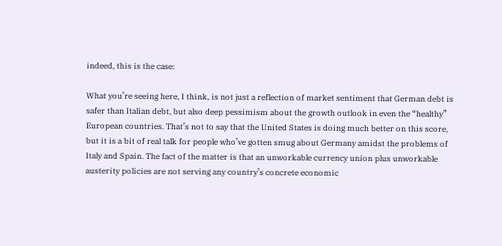indeed, this is the case:

What you’re seeing here, I think, is not just a reflection of market sentiment that German debt is safer than Italian debt, but also deep pessimism about the growth outlook in even the “healthy” European countries. That’s not to say that the United States is doing much better on this score, but it is a bit of real talk for people who’ve gotten smug about Germany amidst the problems of Italy and Spain. The fact of the matter is that an unworkable currency union plus unworkable austerity policies are not serving any country’s concrete economic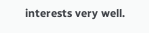interests very well.